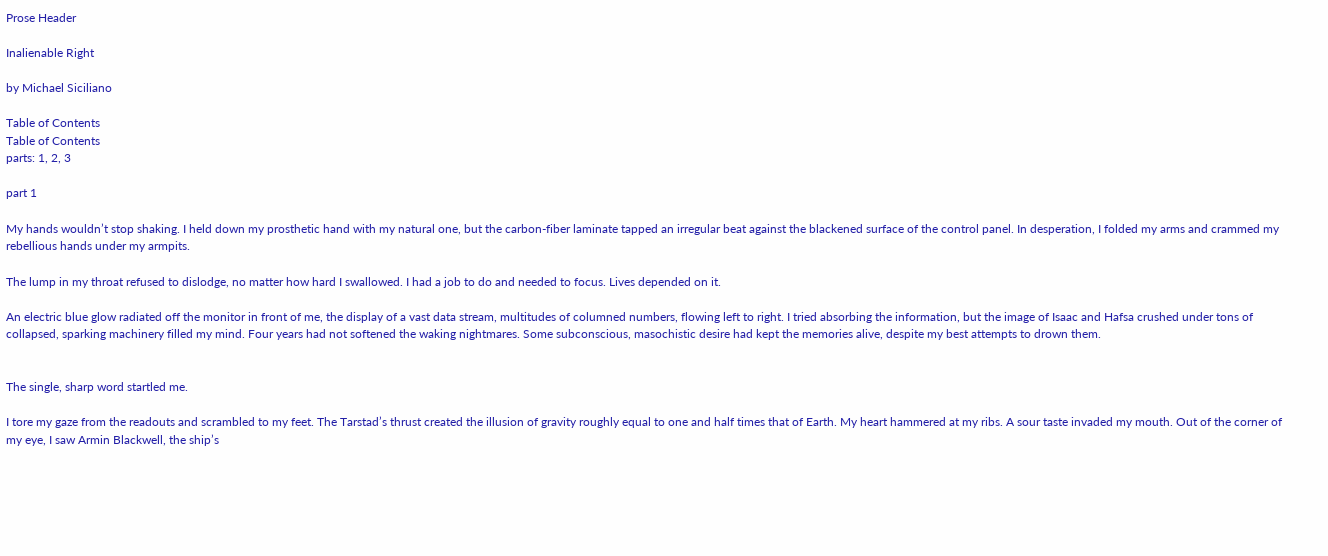Prose Header

Inalienable Right

by Michael Siciliano

Table of Contents
Table of Contents
parts: 1, 2, 3

part 1

My hands wouldn’t stop shaking. I held down my prosthetic hand with my natural one, but the carbon-fiber laminate tapped an irregular beat against the blackened surface of the control panel. In desperation, I folded my arms and crammed my rebellious hands under my armpits.

The lump in my throat refused to dislodge, no matter how hard I swallowed. I had a job to do and needed to focus. Lives depended on it.

An electric blue glow radiated off the monitor in front of me, the display of a vast data stream, multitudes of columned numbers, flowing left to right. I tried absorbing the information, but the image of Isaac and Hafsa crushed under tons of collapsed, sparking machinery filled my mind. Four years had not softened the waking nightmares. Some subconscious, masochistic desire had kept the memories alive, despite my best attempts to drown them.


The single, sharp word startled me.

I tore my gaze from the readouts and scrambled to my feet. The Tarstad’s thrust created the illusion of gravity roughly equal to one and half times that of Earth. My heart hammered at my ribs. A sour taste invaded my mouth. Out of the corner of my eye, I saw Armin Blackwell, the ship’s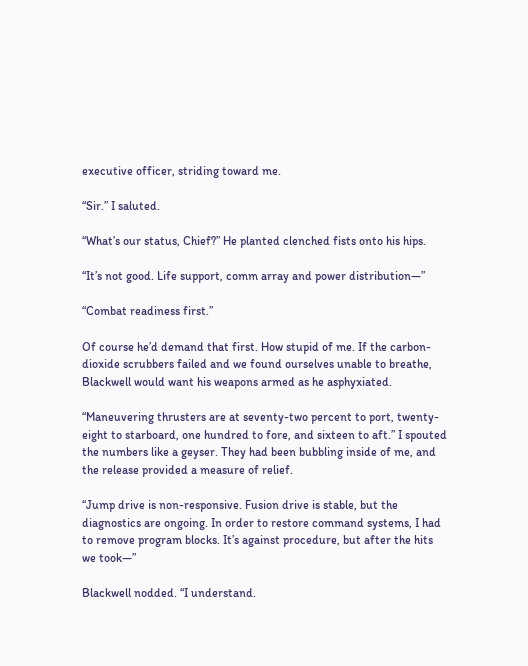executive officer, striding toward me.

“Sir.” I saluted.

“What’s our status, Chief?” He planted clenched fists onto his hips.

“It’s not good. Life support, comm array and power distribution—”

“Combat readiness first.”

Of course he’d demand that first. How stupid of me. If the carbon-dioxide scrubbers failed and we found ourselves unable to breathe, Blackwell would want his weapons armed as he asphyxiated.

“Maneuvering thrusters are at seventy-two percent to port, twenty-eight to starboard, one hundred to fore, and sixteen to aft.” I spouted the numbers like a geyser. They had been bubbling inside of me, and the release provided a measure of relief.

“Jump drive is non-responsive. Fusion drive is stable, but the diagnostics are ongoing. In order to restore command systems, I had to remove program blocks. It’s against procedure, but after the hits we took—”

Blackwell nodded. “I understand.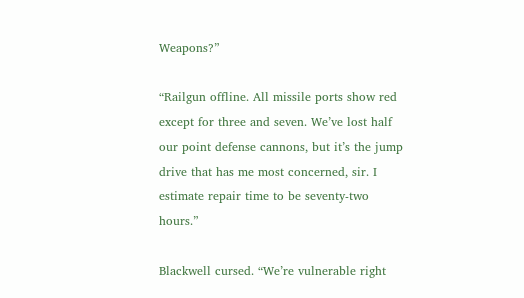Weapons?”

“Railgun offline. All missile ports show red except for three and seven. We’ve lost half our point defense cannons, but it’s the jump drive that has me most concerned, sir. I estimate repair time to be seventy-two hours.”

Blackwell cursed. “We’re vulnerable right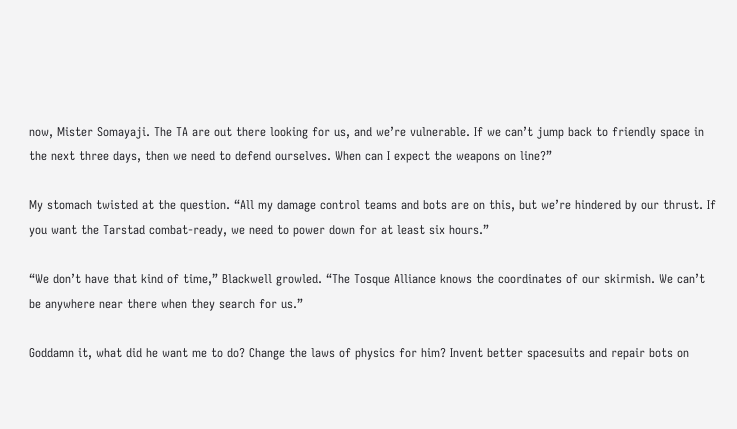now, Mister Somayaji. The TA are out there looking for us, and we’re vulnerable. If we can’t jump back to friendly space in the next three days, then we need to defend ourselves. When can I expect the weapons on line?”

My stomach twisted at the question. “All my damage control teams and bots are on this, but we’re hindered by our thrust. If you want the Tarstad combat-ready, we need to power down for at least six hours.”

“We don’t have that kind of time,” Blackwell growled. “The Tosque Alliance knows the coordinates of our skirmish. We can’t be anywhere near there when they search for us.”

Goddamn it, what did he want me to do? Change the laws of physics for him? Invent better spacesuits and repair bots on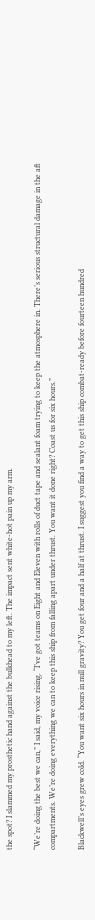the spot? I slammed my prosthetic hand against the bulkhead to my left. The impact sent white-hot pain up my arm.

“We’re doing the best we can,” I said, my voice rising. “I’ve got teams on Eight and Eleven with rolls of duct tape and sealant foam trying to keep the atmosphere in. There’s serious structural damage in the aft compartments. We’re doing everything we can to keep this ship from falling apart under thrust. You want it done right? Coast us for six hours.”

Blackwell’s eyes grew cold. “You want six hours in null gravity? You get four and a half at thrust. I suggest you find a way to get this ship combat-ready before fourteen hundred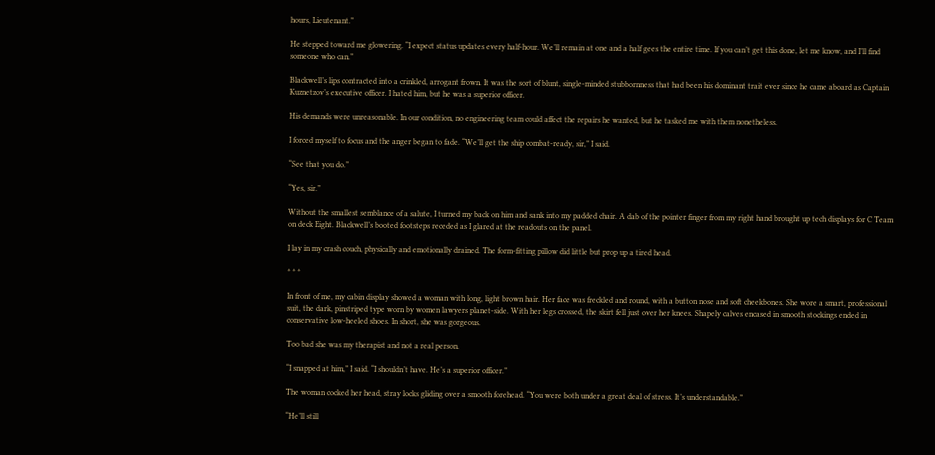hours, Lieutenant.”

He stepped toward me glowering. “I expect status updates every half-hour. We’ll remain at one and a half gees the entire time. If you can’t get this done, let me know, and I’ll find someone who can.”

Blackwell’s lips contracted into a crinkled, arrogant frown. It was the sort of blunt, single-minded stubbornness that had been his dominant trait ever since he came aboard as Captain Kuznetzov’s executive officer. I hated him, but he was a superior officer.

His demands were unreasonable. In our condition, no engineering team could affect the repairs he wanted, but he tasked me with them nonetheless.

I forced myself to focus and the anger began to fade. “We’ll get the ship combat-ready, sir,” I said.

“See that you do.”

“Yes, sir.”

Without the smallest semblance of a salute, I turned my back on him and sank into my padded chair. A dab of the pointer finger from my right hand brought up tech displays for C Team on deck Eight. Blackwell’s booted footsteps receded as I glared at the readouts on the panel.

I lay in my crash couch, physically and emotionally drained. The form-fitting pillow did little but prop up a tired head.

* * *

In front of me, my cabin display showed a woman with long, light brown hair. Her face was freckled and round, with a button nose and soft cheekbones. She wore a smart, professional suit, the dark, pinstriped type worn by women lawyers planet-side. With her legs crossed, the skirt fell just over her knees. Shapely calves encased in smooth stockings ended in conservative low-heeled shoes. In short, she was gorgeous.

Too bad she was my therapist and not a real person.

“I snapped at him,” I said. “I shouldn’t have. He’s a superior officer.”

The woman cocked her head, stray locks gliding over a smooth forehead. “You were both under a great deal of stress. It’s understandable.”

“He’ll still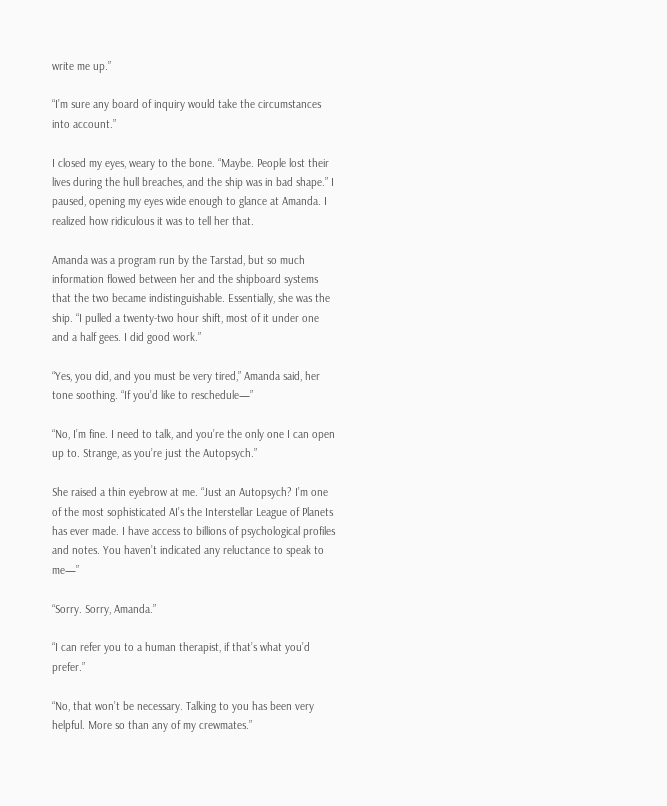write me up.”

“I’m sure any board of inquiry would take the circumstances into account.”

I closed my eyes, weary to the bone. “Maybe. People lost their lives during the hull breaches, and the ship was in bad shape.” I paused, opening my eyes wide enough to glance at Amanda. I realized how ridiculous it was to tell her that.

Amanda was a program run by the Tarstad, but so much information flowed between her and the shipboard systems that the two became indistinguishable. Essentially, she was the ship. “I pulled a twenty-two hour shift, most of it under one and a half gees. I did good work.”

“Yes, you did, and you must be very tired,” Amanda said, her tone soothing. “If you’d like to reschedule—”

“No, I’m fine. I need to talk, and you’re the only one I can open up to. Strange, as you’re just the Autopsych.”

She raised a thin eyebrow at me. “Just an Autopsych? I’m one of the most sophisticated AI’s the Interstellar League of Planets has ever made. I have access to billions of psychological profiles and notes. You haven’t indicated any reluctance to speak to me—”

“Sorry. Sorry, Amanda.”

“I can refer you to a human therapist, if that’s what you’d prefer.”

“No, that won’t be necessary. Talking to you has been very helpful. More so than any of my crewmates.”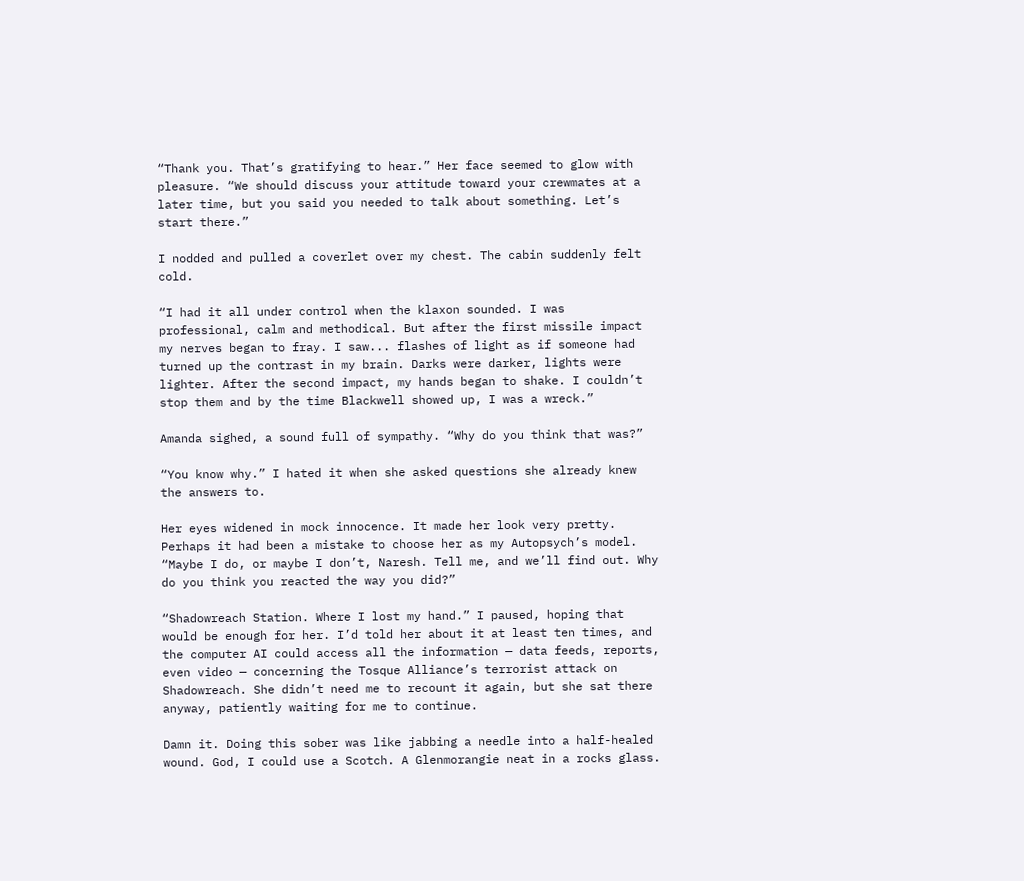“Thank you. That’s gratifying to hear.” Her face seemed to glow with pleasure. “We should discuss your attitude toward your crewmates at a later time, but you said you needed to talk about something. Let’s start there.”

I nodded and pulled a coverlet over my chest. The cabin suddenly felt cold.

“I had it all under control when the klaxon sounded. I was professional, calm and methodical. But after the first missile impact my nerves began to fray. I saw... flashes of light as if someone had turned up the contrast in my brain. Darks were darker, lights were lighter. After the second impact, my hands began to shake. I couldn’t stop them and by the time Blackwell showed up, I was a wreck.”

Amanda sighed, a sound full of sympathy. “Why do you think that was?”

“You know why.” I hated it when she asked questions she already knew the answers to.

Her eyes widened in mock innocence. It made her look very pretty. Perhaps it had been a mistake to choose her as my Autopsych’s model. “Maybe I do, or maybe I don’t, Naresh. Tell me, and we’ll find out. Why do you think you reacted the way you did?”

“Shadowreach Station. Where I lost my hand.” I paused, hoping that would be enough for her. I’d told her about it at least ten times, and the computer AI could access all the information — data feeds, reports, even video — concerning the Tosque Alliance’s terrorist attack on Shadowreach. She didn’t need me to recount it again, but she sat there anyway, patiently waiting for me to continue.

Damn it. Doing this sober was like jabbing a needle into a half-healed wound. God, I could use a Scotch. A Glenmorangie neat in a rocks glass.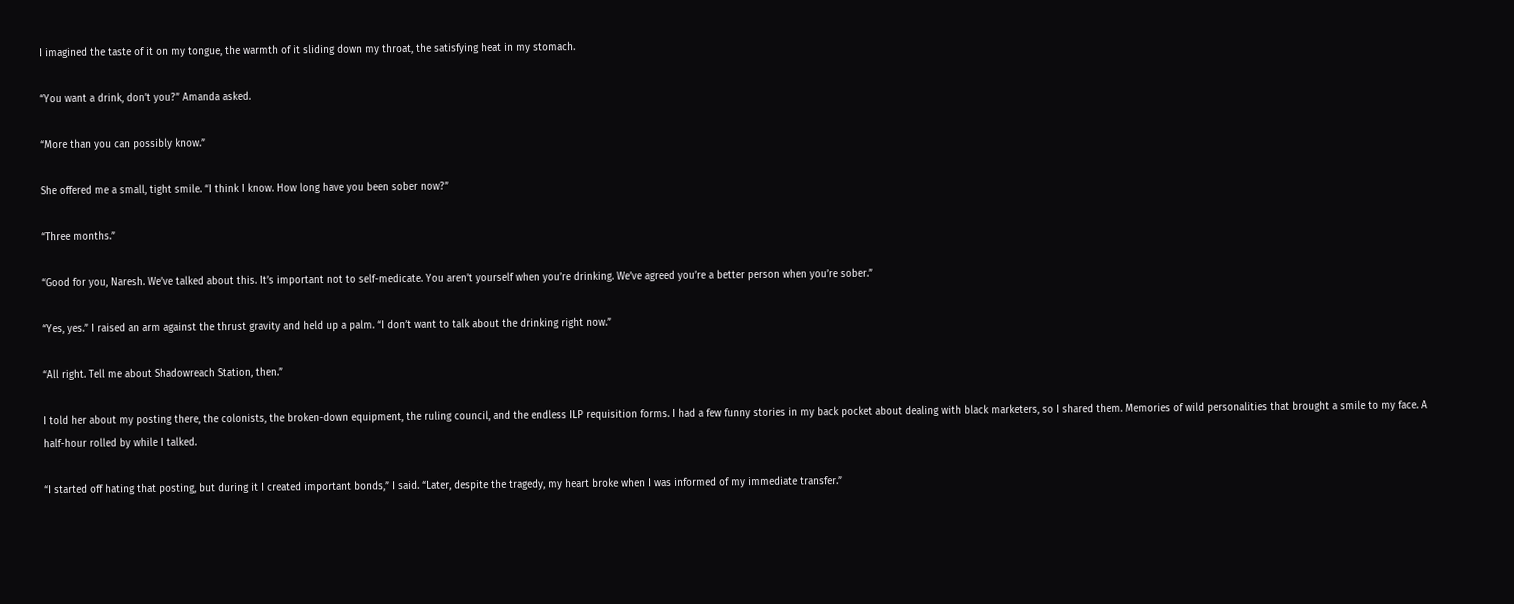I imagined the taste of it on my tongue, the warmth of it sliding down my throat, the satisfying heat in my stomach.

“You want a drink, don’t you?” Amanda asked.

“More than you can possibly know.”

She offered me a small, tight smile. “I think I know. How long have you been sober now?”

“Three months.”

“Good for you, Naresh. We’ve talked about this. It’s important not to self-medicate. You aren’t yourself when you’re drinking. We’ve agreed you’re a better person when you’re sober.”

“Yes, yes.” I raised an arm against the thrust gravity and held up a palm. “I don’t want to talk about the drinking right now.”

“All right. Tell me about Shadowreach Station, then.”

I told her about my posting there, the colonists, the broken-down equipment, the ruling council, and the endless ILP requisition forms. I had a few funny stories in my back pocket about dealing with black marketers, so I shared them. Memories of wild personalities that brought a smile to my face. A half-hour rolled by while I talked.

“I started off hating that posting, but during it I created important bonds,” I said. “Later, despite the tragedy, my heart broke when I was informed of my immediate transfer.”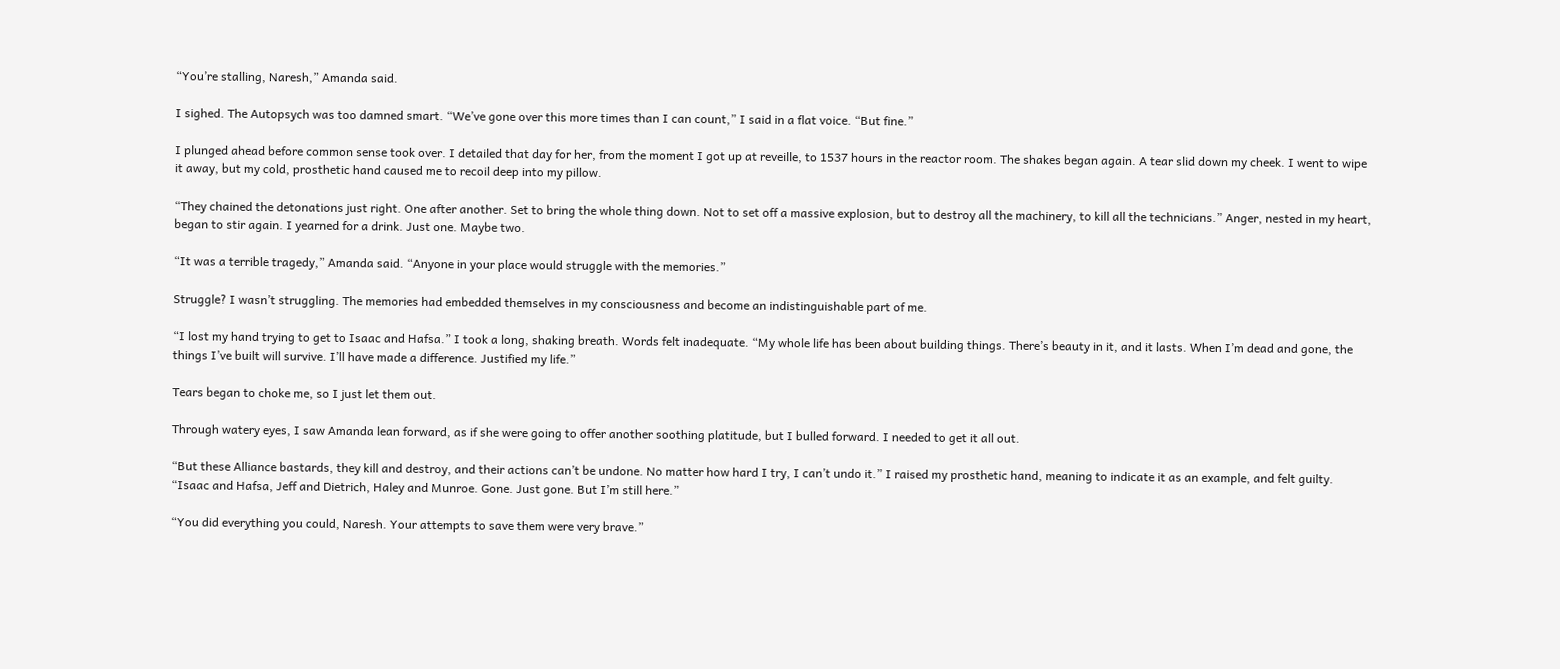“You’re stalling, Naresh,” Amanda said.

I sighed. The Autopsych was too damned smart. “We’ve gone over this more times than I can count,” I said in a flat voice. “But fine.”

I plunged ahead before common sense took over. I detailed that day for her, from the moment I got up at reveille, to 1537 hours in the reactor room. The shakes began again. A tear slid down my cheek. I went to wipe it away, but my cold, prosthetic hand caused me to recoil deep into my pillow.

“They chained the detonations just right. One after another. Set to bring the whole thing down. Not to set off a massive explosion, but to destroy all the machinery, to kill all the technicians.” Anger, nested in my heart, began to stir again. I yearned for a drink. Just one. Maybe two.

“It was a terrible tragedy,” Amanda said. “Anyone in your place would struggle with the memories.”

Struggle? I wasn’t struggling. The memories had embedded themselves in my consciousness and become an indistinguishable part of me.

“I lost my hand trying to get to Isaac and Hafsa.” I took a long, shaking breath. Words felt inadequate. “My whole life has been about building things. There’s beauty in it, and it lasts. When I’m dead and gone, the things I’ve built will survive. I’ll have made a difference. Justified my life.”

Tears began to choke me, so I just let them out.

Through watery eyes, I saw Amanda lean forward, as if she were going to offer another soothing platitude, but I bulled forward. I needed to get it all out.

“But these Alliance bastards, they kill and destroy, and their actions can’t be undone. No matter how hard I try, I can’t undo it.” I raised my prosthetic hand, meaning to indicate it as an example, and felt guilty. “Isaac and Hafsa, Jeff and Dietrich, Haley and Munroe. Gone. Just gone. But I’m still here.”

“You did everything you could, Naresh. Your attempts to save them were very brave.”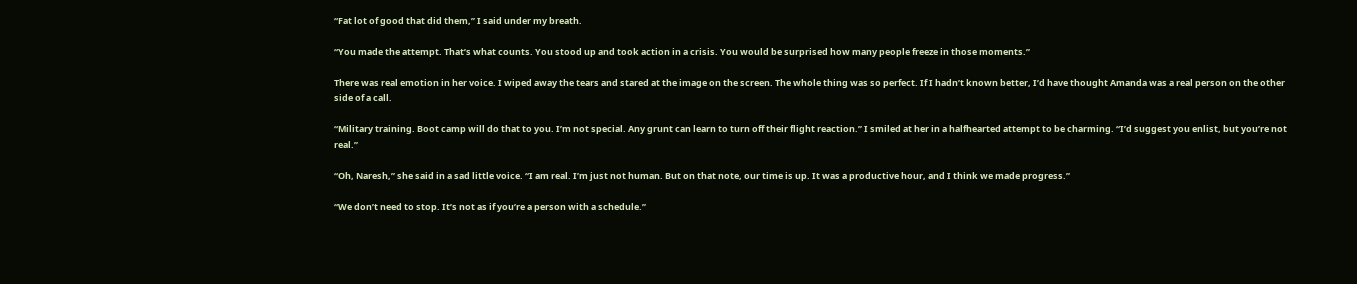“Fat lot of good that did them,” I said under my breath.

“You made the attempt. That’s what counts. You stood up and took action in a crisis. You would be surprised how many people freeze in those moments.”

There was real emotion in her voice. I wiped away the tears and stared at the image on the screen. The whole thing was so perfect. If I hadn’t known better, I’d have thought Amanda was a real person on the other side of a call.

“Military training. Boot camp will do that to you. I’m not special. Any grunt can learn to turn off their flight reaction.” I smiled at her in a halfhearted attempt to be charming. “I’d suggest you enlist, but you’re not real.”

“Oh, Naresh,” she said in a sad little voice. “I am real. I’m just not human. But on that note, our time is up. It was a productive hour, and I think we made progress.”

“We don’t need to stop. It’s not as if you’re a person with a schedule.”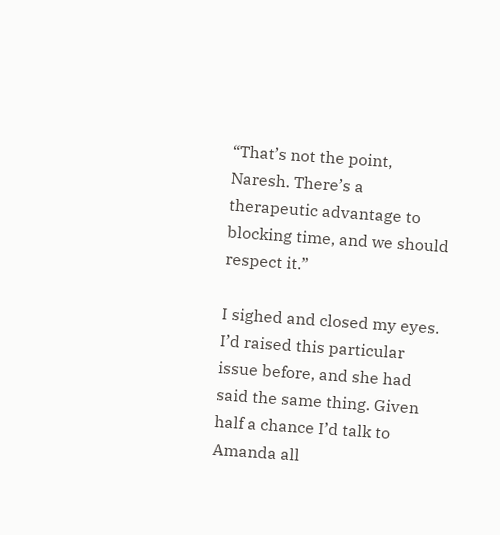“That’s not the point, Naresh. There’s a therapeutic advantage to blocking time, and we should respect it.”

I sighed and closed my eyes. I’d raised this particular issue before, and she had said the same thing. Given half a chance I’d talk to Amanda all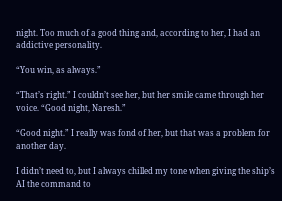night. Too much of a good thing and, according to her, I had an addictive personality.

“You win, as always.”

“That’s right.” I couldn’t see her, but her smile came through her voice. “Good night, Naresh.”

“Good night.” I really was fond of her, but that was a problem for another day.

I didn’t need to, but I always chilled my tone when giving the ship’s AI the command to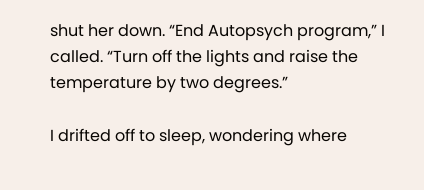shut her down. “End Autopsych program,” I called. “Turn off the lights and raise the temperature by two degrees.”

I drifted off to sleep, wondering where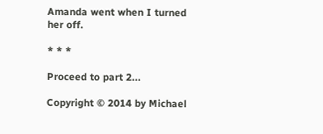Amanda went when I turned her off.

* * *

Proceed to part 2...

Copyright © 2014 by Michael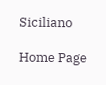Siciliano

Home Page